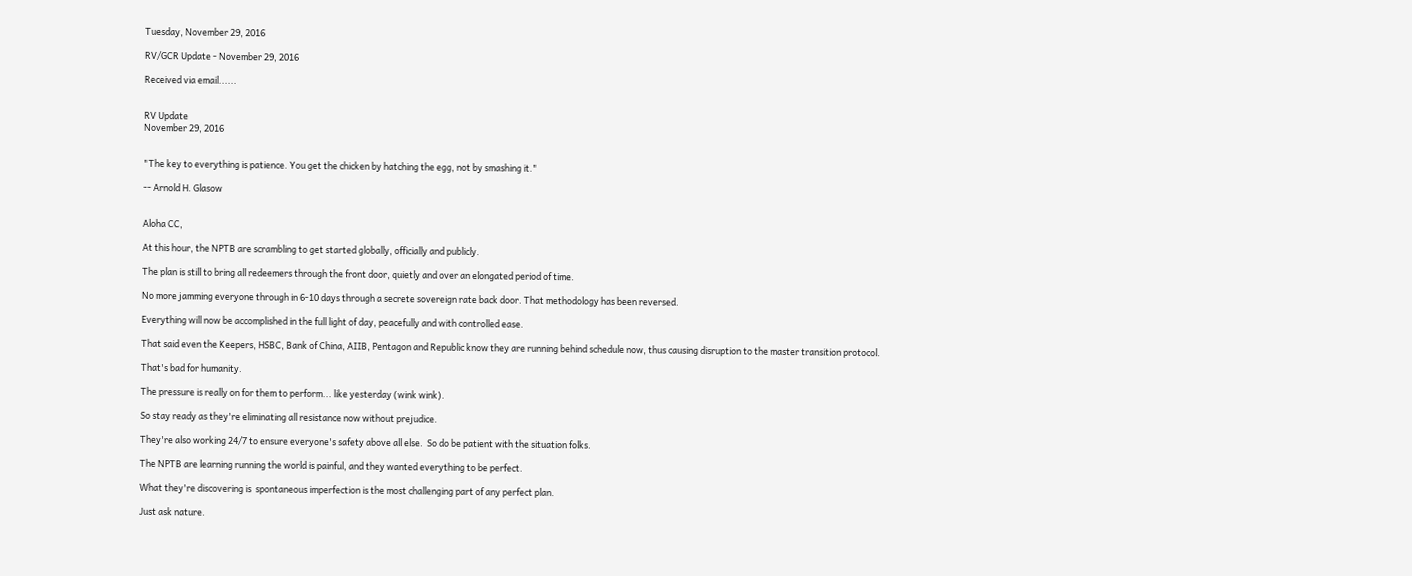Tuesday, November 29, 2016

RV/GCR Update - November 29, 2016

Received via email......


RV Update
November 29, 2016


"The key to everything is patience. You get the chicken by hatching the egg, not by smashing it."

-- Arnold H. Glasow


Aloha CC,

At this hour, the NPTB are scrambling to get started globally, officially and publicly.

The plan is still to bring all redeemers through the front door, quietly and over an elongated period of time.

No more jamming everyone through in 6-10 days through a secrete sovereign rate back door. That methodology has been reversed.

Everything will now be accomplished in the full light of day, peacefully and with controlled ease.

That said even the Keepers, HSBC, Bank of China, AIIB, Pentagon and Republic know they are running behind schedule now, thus causing disruption to the master transition protocol.

That's bad for humanity.

The pressure is really on for them to perform... like yesterday (wink wink).

So stay ready as they're eliminating all resistance now without prejudice.

They're also working 24/7 to ensure everyone's safety above all else.  So do be patient with the situation folks.

The NPTB are learning running the world is painful, and they wanted everything to be perfect.

What they're discovering is  spontaneous imperfection is the most challenging part of any perfect plan.

Just ask nature.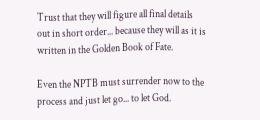Trust that they will figure all final details  out in short order... because they will as it is written in the Golden Book of Fate.

Even the NPTB must surrender now to the process and just let go... to let God.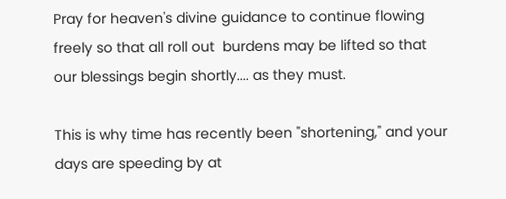Pray for heaven's divine guidance to continue flowing freely so that all roll out  burdens may be lifted so that our blessings begin shortly.... as they must.

This is why time has recently been "shortening," and your days are speeding by at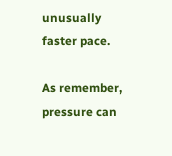unusually faster pace.

As remember, pressure can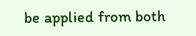be applied from both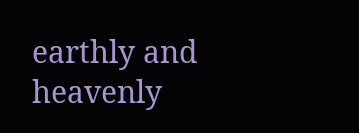earthly and heavenly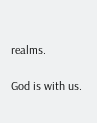realms.

God is with us.